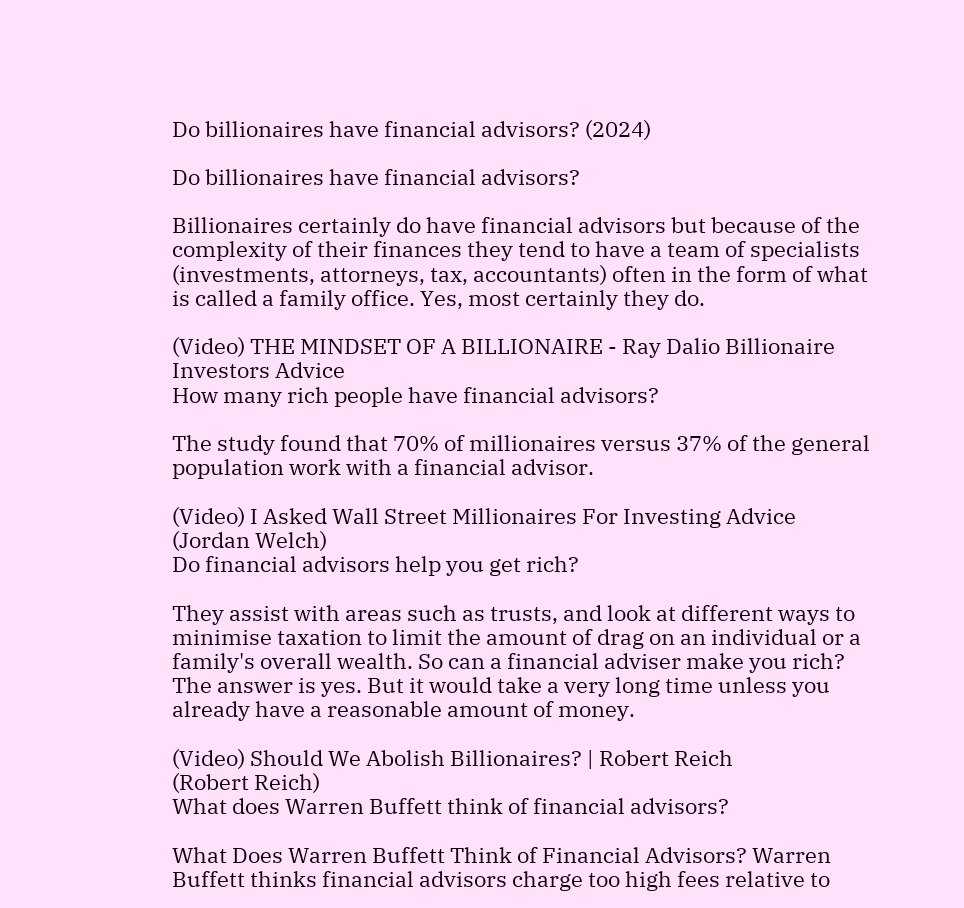Do billionaires have financial advisors? (2024)

Do billionaires have financial advisors?

Billionaires certainly do have financial advisors but because of the complexity of their finances they tend to have a team of specialists (investments, attorneys, tax, accountants) often in the form of what is called a family office. Yes, most certainly they do.

(Video) THE MINDSET OF A BILLIONAIRE - Ray Dalio Billionaire Investors Advice
How many rich people have financial advisors?

The study found that 70% of millionaires versus 37% of the general population work with a financial advisor.

(Video) I Asked Wall Street Millionaires For Investing Advice
(Jordan Welch)
Do financial advisors help you get rich?

They assist with areas such as trusts, and look at different ways to minimise taxation to limit the amount of drag on an individual or a family's overall wealth. So can a financial adviser make you rich? The answer is yes. But it would take a very long time unless you already have a reasonable amount of money.

(Video) Should We Abolish Billionaires? | Robert Reich
(Robert Reich)
What does Warren Buffett think of financial advisors?

What Does Warren Buffett Think of Financial Advisors? Warren Buffett thinks financial advisors charge too high fees relative to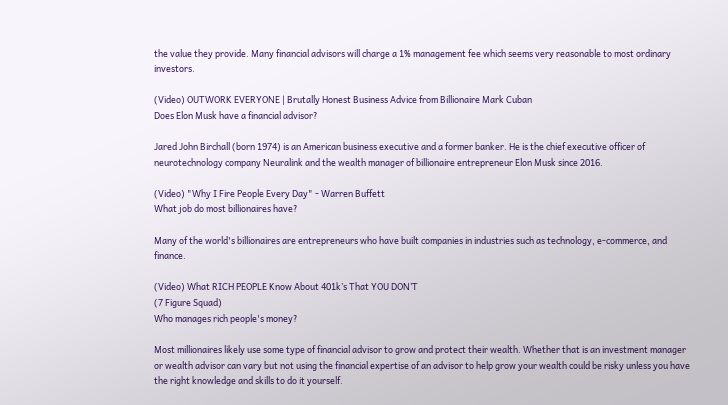the value they provide. Many financial advisors will charge a 1% management fee which seems very reasonable to most ordinary investors.

(Video) OUTWORK EVERYONE | Brutally Honest Business Advice from Billionaire Mark Cuban
Does Elon Musk have a financial advisor?

Jared John Birchall (born 1974) is an American business executive and a former banker. He is the chief executive officer of neurotechnology company Neuralink and the wealth manager of billionaire entrepreneur Elon Musk since 2016.

(Video) "Why I Fire People Every Day" - Warren Buffett
What job do most billionaires have?

Many of the world's billionaires are entrepreneurs who have built companies in industries such as technology, e-commerce, and finance.

(Video) What RICH PEOPLE Know About 401k’s That YOU DON’T
(7 Figure Squad)
Who manages rich people's money?

Most millionaires likely use some type of financial advisor to grow and protect their wealth. Whether that is an investment manager or wealth advisor can vary but not using the financial expertise of an advisor to help grow your wealth could be risky unless you have the right knowledge and skills to do it yourself.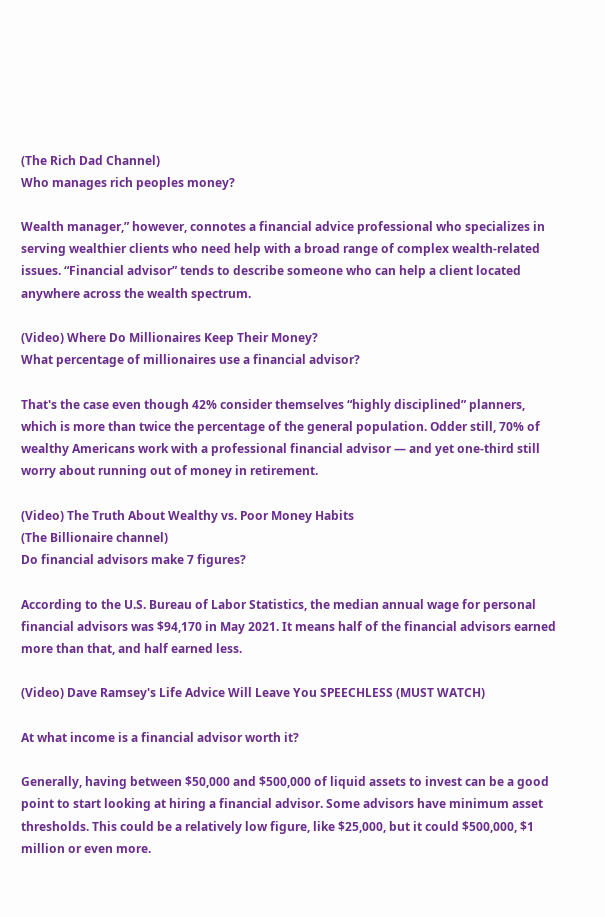(The Rich Dad Channel)
Who manages rich peoples money?

Wealth manager,” however, connotes a financial advice professional who specializes in serving wealthier clients who need help with a broad range of complex wealth-related issues. “Financial advisor” tends to describe someone who can help a client located anywhere across the wealth spectrum.

(Video) Where Do Millionaires Keep Their Money?
What percentage of millionaires use a financial advisor?

That's the case even though 42% consider themselves “highly disciplined” planners, which is more than twice the percentage of the general population. Odder still, 70% of wealthy Americans work with a professional financial advisor — and yet one-third still worry about running out of money in retirement.

(Video) The Truth About Wealthy vs. Poor Money Habits
(The Billionaire channel)
Do financial advisors make 7 figures?

According to the U.S. Bureau of Labor Statistics, the median annual wage for personal financial advisors was $94,170 in May 2021. It means half of the financial advisors earned more than that, and half earned less.

(Video) Dave Ramsey's Life Advice Will Leave You SPEECHLESS (MUST WATCH)

At what income is a financial advisor worth it?

Generally, having between $50,000 and $500,000 of liquid assets to invest can be a good point to start looking at hiring a financial advisor. Some advisors have minimum asset thresholds. This could be a relatively low figure, like $25,000, but it could $500,000, $1 million or even more.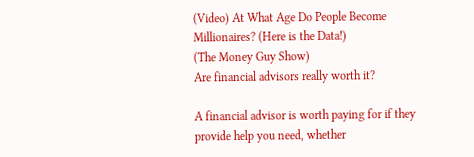(Video) At What Age Do People Become Millionaires? (Here is the Data!)
(The Money Guy Show)
Are financial advisors really worth it?

A financial advisor is worth paying for if they provide help you need, whether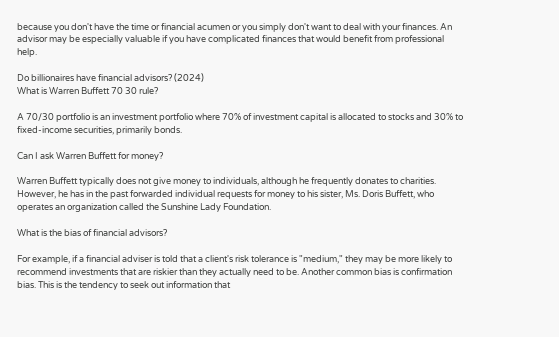because you don't have the time or financial acumen or you simply don't want to deal with your finances. An advisor may be especially valuable if you have complicated finances that would benefit from professional help.

Do billionaires have financial advisors? (2024)
What is Warren Buffett 70 30 rule?

A 70/30 portfolio is an investment portfolio where 70% of investment capital is allocated to stocks and 30% to fixed-income securities, primarily bonds.

Can I ask Warren Buffett for money?

Warren Buffett typically does not give money to individuals, although he frequently donates to charities. However, he has in the past forwarded individual requests for money to his sister, Ms. Doris Buffett, who operates an organization called the Sunshine Lady Foundation.

What is the bias of financial advisors?

For example, if a financial adviser is told that a client's risk tolerance is "medium," they may be more likely to recommend investments that are riskier than they actually need to be. Another common bias is confirmation bias. This is the tendency to seek out information that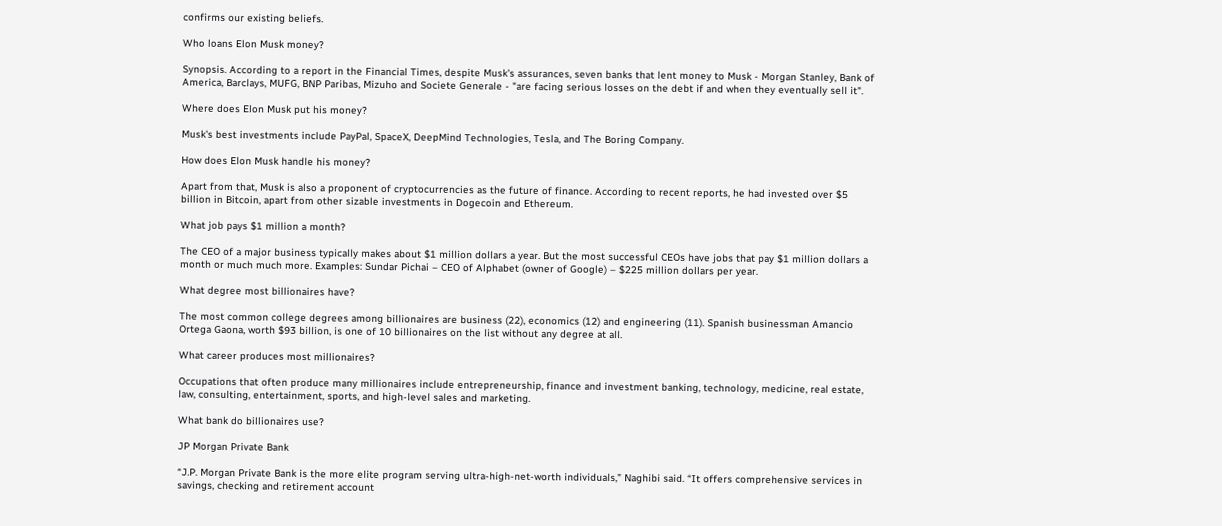confirms our existing beliefs.

Who loans Elon Musk money?

Synopsis. According to a report in the Financial Times, despite Musk's assurances, seven banks that lent money to Musk - Morgan Stanley, Bank of America, Barclays, MUFG, BNP Paribas, Mizuho and Societe Generale - "are facing serious losses on the debt if and when they eventually sell it".

Where does Elon Musk put his money?

Musk's best investments include PayPal, SpaceX, DeepMind Technologies, Tesla, and The Boring Company.

How does Elon Musk handle his money?

Apart from that, Musk is also a proponent of cryptocurrencies as the future of finance. According to recent reports, he had invested over $5 billion in Bitcoin, apart from other sizable investments in Dogecoin and Ethereum.

What job pays $1 million a month?

The CEO of a major business typically makes about $1 million dollars a year. But the most successful CEOs have jobs that pay $1 million dollars a month or much much more. Examples: Sundar Pichai – CEO of Alphabet (owner of Google) – $225 million dollars per year.

What degree most billionaires have?

The most common college degrees among billionaires are business (22), economics (12) and engineering (11). Spanish businessman Amancio Ortega Gaona, worth $93 billion, is one of 10 billionaires on the list without any degree at all.

What career produces most millionaires?

Occupations that often produce many millionaires include entrepreneurship, finance and investment banking, technology, medicine, real estate, law, consulting, entertainment, sports, and high-level sales and marketing.

What bank do billionaires use?

JP Morgan Private Bank

“J.P. Morgan Private Bank is the more elite program serving ultra-high-net-worth individuals,” Naghibi said. “It offers comprehensive services in savings, checking and retirement account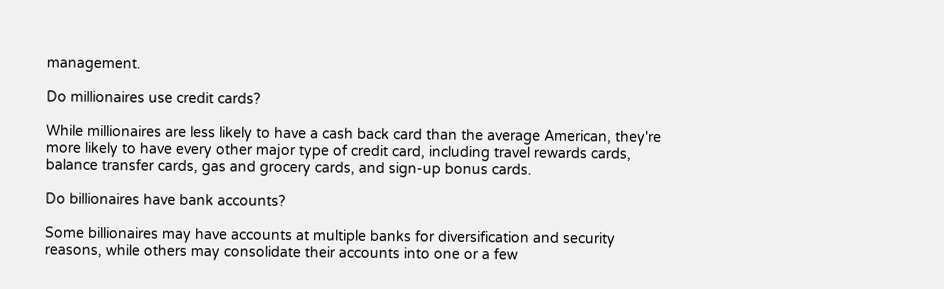management.

Do millionaires use credit cards?

While millionaires are less likely to have a cash back card than the average American, they're more likely to have every other major type of credit card, including travel rewards cards, balance transfer cards, gas and grocery cards, and sign-up bonus cards.

Do billionaires have bank accounts?

Some billionaires may have accounts at multiple banks for diversification and security reasons, while others may consolidate their accounts into one or a few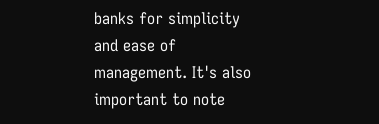banks for simplicity and ease of management. It's also important to note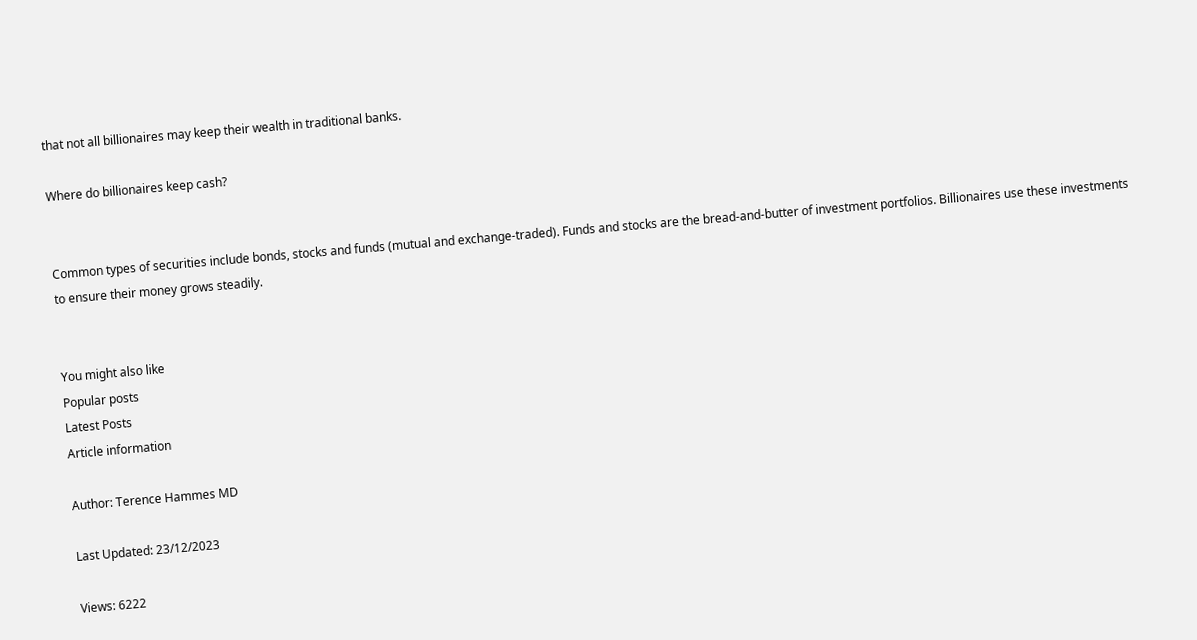that not all billionaires may keep their wealth in traditional banks.

Where do billionaires keep cash?


Common types of securities include bonds, stocks and funds (mutual and exchange-traded). Funds and stocks are the bread-and-butter of investment portfolios. Billionaires use these investments to ensure their money grows steadily.


You might also like
Popular posts
Latest Posts
Article information

Author: Terence Hammes MD

Last Updated: 23/12/2023

Views: 6222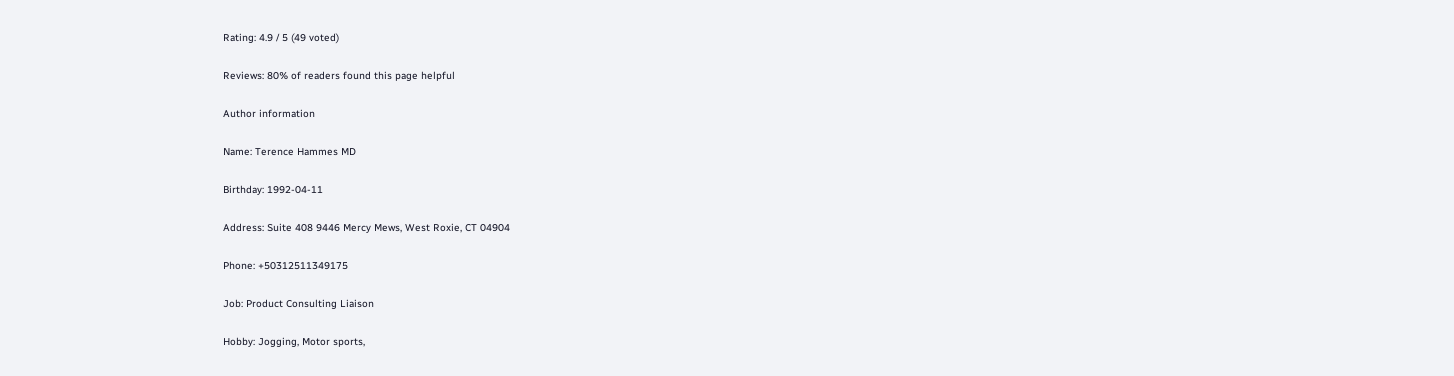Rating: 4.9 / 5 (49 voted)

Reviews: 80% of readers found this page helpful

Author information

Name: Terence Hammes MD

Birthday: 1992-04-11

Address: Suite 408 9446 Mercy Mews, West Roxie, CT 04904

Phone: +50312511349175

Job: Product Consulting Liaison

Hobby: Jogging, Motor sports,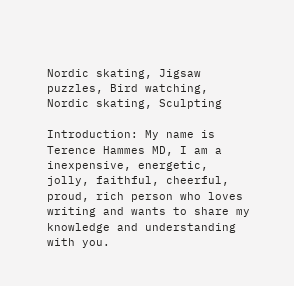Nordic skating, Jigsaw puzzles, Bird watching, Nordic skating, Sculpting

Introduction: My name is Terence Hammes MD, I am a inexpensive, energetic, jolly, faithful, cheerful, proud, rich person who loves writing and wants to share my knowledge and understanding with you.